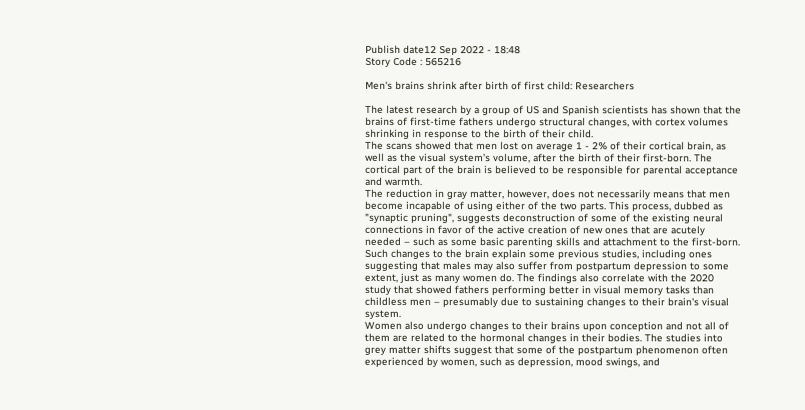Publish date12 Sep 2022 - 18:48
Story Code : 565216

Men's brains shrink after birth of first child: Researchers

The latest research by a group of US and Spanish scientists has shown that the brains of first-time fathers undergo structural changes, with cortex volumes shrinking in response to the birth of their child.
The scans showed that men lost on average 1 - 2% of their cortical brain, as well as the visual system’s volume, after the birth of their first-born. The cortical part of the brain is believed to be responsible for parental acceptance and warmth.
The reduction in gray matter, however, does not necessarily means that men become incapable of using either of the two parts. This process, dubbed as "synaptic pruning", suggests deconstruction of some of the existing neural connections in favor of the active creation of new ones that are acutely needed – such as some basic parenting skills and attachment to the first-born.
Such changes to the brain explain some previous studies, including ones suggesting that males may also suffer from postpartum depression to some extent, just as many women do. The findings also correlate with the 2020 study that showed fathers performing better in visual memory tasks than childless men – presumably due to sustaining changes to their brain's visual system.
Women also undergo changes to their brains upon conception and not all of them are related to the hormonal changes in their bodies. The studies into grey matter shifts suggest that some of the postpartum phenomenon often experienced by women, such as depression, mood swings, and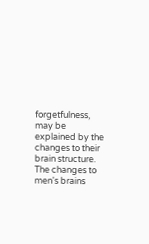forgetfulness, may be explained by the changes to their brain structure.
The changes to men's brains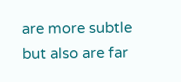are more subtle but also are far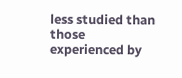less studied than those experienced by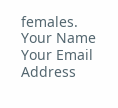females.
Your Name
Your Email Address